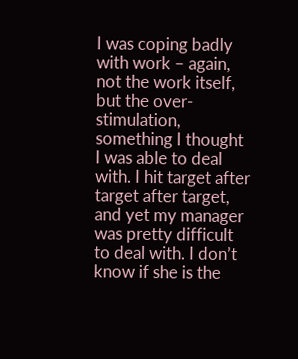I was coping badly with work – again, not the work itself, but the over-stimulation, something I thought I was able to deal with. I hit target after target after target, and yet my manager was pretty difficult to deal with. I don’t know if she is the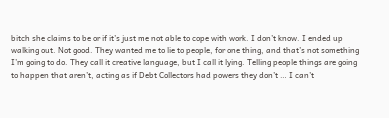bitch she claims to be or if it’s just me not able to cope with work. I don’t know. I ended up walking out. Not good. They wanted me to lie to people, for one thing, and that’s not something I’m going to do. They call it creative language, but I call it lying. Telling people things are going to happen that aren’t, acting as if Debt Collectors had powers they don’t … I can’t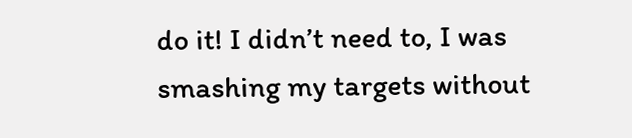do it! I didn’t need to, I was smashing my targets without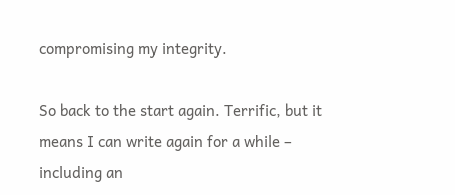compromising my integrity.

So back to the start again. Terrific, but it means I can write again for a while – including an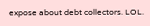expose about debt collectors. LOL.